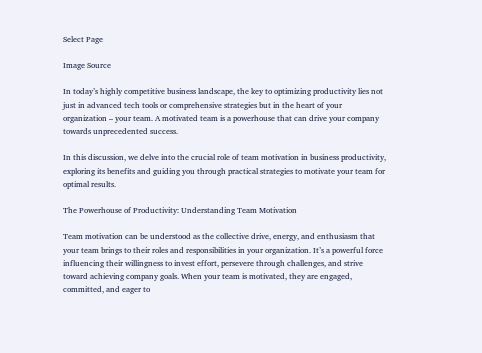Select Page

Image Source

In today’s highly competitive business landscape, the key to optimizing productivity lies not just in advanced tech tools or comprehensive strategies but in the heart of your organization – your team. A motivated team is a powerhouse that can drive your company towards unprecedented success.

In this discussion, we delve into the crucial role of team motivation in business productivity, exploring its benefits and guiding you through practical strategies to motivate your team for optimal results.

The Powerhouse of Productivity: Understanding Team Motivation

Team motivation can be understood as the collective drive, energy, and enthusiasm that your team brings to their roles and responsibilities in your organization. It’s a powerful force influencing their willingness to invest effort, persevere through challenges, and strive toward achieving company goals. When your team is motivated, they are engaged, committed, and eager to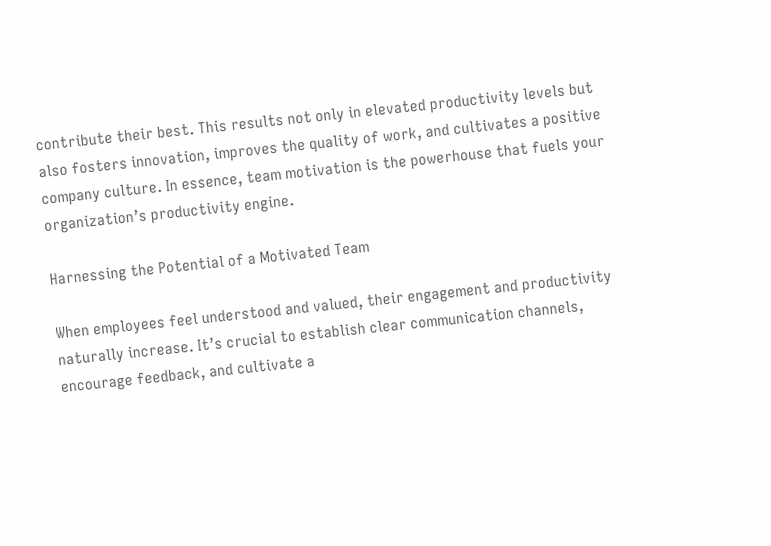contribute their best. This results not only in elevated productivity levels but also fosters innovation, improves the quality of work, and cultivates a positive company culture. In essence, team motivation is the powerhouse that fuels your organization’s productivity engine.

Harnessing the Potential of a Motivated Team

When employees feel understood and valued, their engagement and productivity naturally increase. It’s crucial to establish clear communication channels, encourage feedback, and cultivate a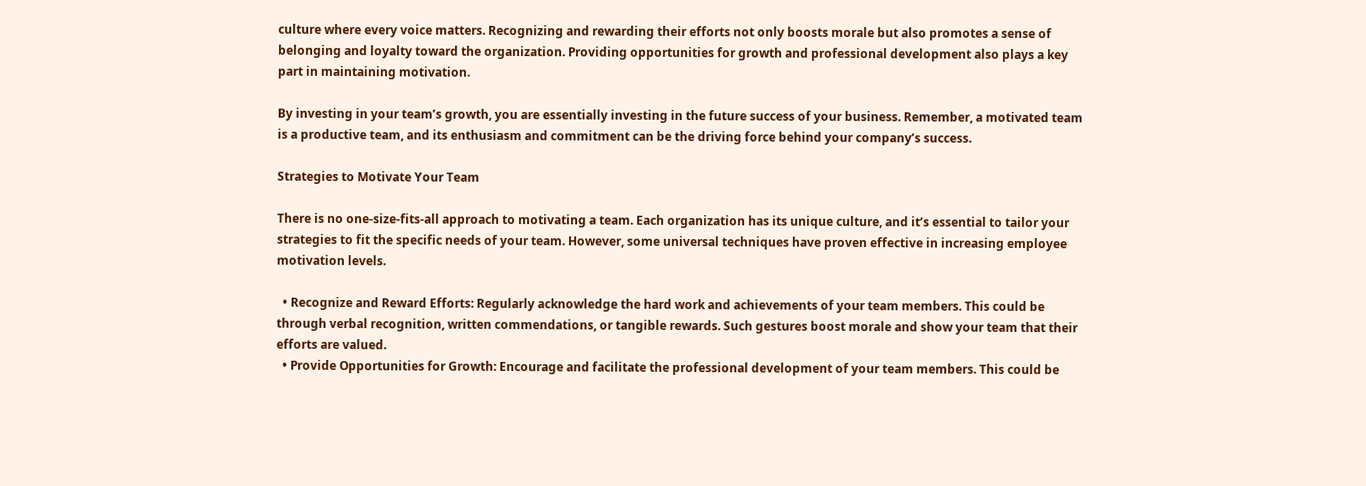culture where every voice matters. Recognizing and rewarding their efforts not only boosts morale but also promotes a sense of belonging and loyalty toward the organization. Providing opportunities for growth and professional development also plays a key part in maintaining motivation.

By investing in your team’s growth, you are essentially investing in the future success of your business. Remember, a motivated team is a productive team, and its enthusiasm and commitment can be the driving force behind your company’s success.

Strategies to Motivate Your Team

There is no one-size-fits-all approach to motivating a team. Each organization has its unique culture, and it’s essential to tailor your strategies to fit the specific needs of your team. However, some universal techniques have proven effective in increasing employee motivation levels.

  • Recognize and Reward Efforts: Regularly acknowledge the hard work and achievements of your team members. This could be through verbal recognition, written commendations, or tangible rewards. Such gestures boost morale and show your team that their efforts are valued.
  • Provide Opportunities for Growth: Encourage and facilitate the professional development of your team members. This could be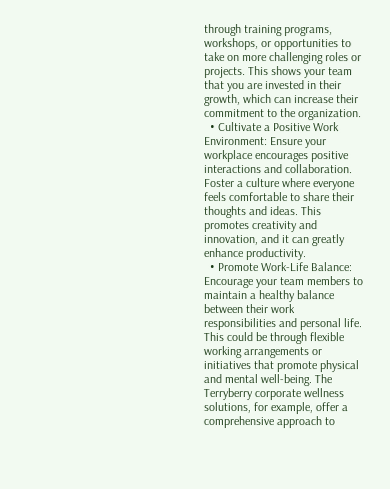through training programs, workshops, or opportunities to take on more challenging roles or projects. This shows your team that you are invested in their growth, which can increase their commitment to the organization.
  • Cultivate a Positive Work Environment: Ensure your workplace encourages positive interactions and collaboration. Foster a culture where everyone feels comfortable to share their thoughts and ideas. This promotes creativity and innovation, and it can greatly enhance productivity.
  • Promote Work-Life Balance: Encourage your team members to maintain a healthy balance between their work responsibilities and personal life. This could be through flexible working arrangements or initiatives that promote physical and mental well-being. The Terryberry corporate wellness solutions, for example, offer a comprehensive approach to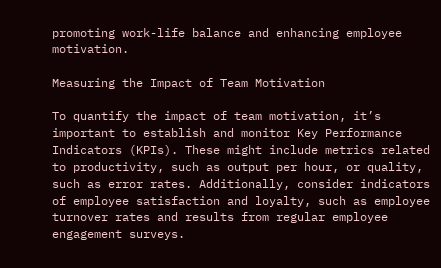promoting work-life balance and enhancing employee motivation.

Measuring the Impact of Team Motivation

To quantify the impact of team motivation, it’s important to establish and monitor Key Performance Indicators (KPIs). These might include metrics related to productivity, such as output per hour, or quality, such as error rates. Additionally, consider indicators of employee satisfaction and loyalty, such as employee turnover rates and results from regular employee engagement surveys.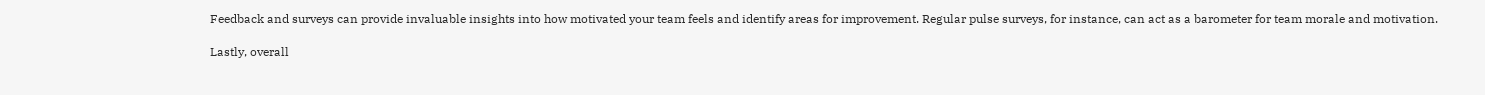Feedback and surveys can provide invaluable insights into how motivated your team feels and identify areas for improvement. Regular pulse surveys, for instance, can act as a barometer for team morale and motivation.

Lastly, overall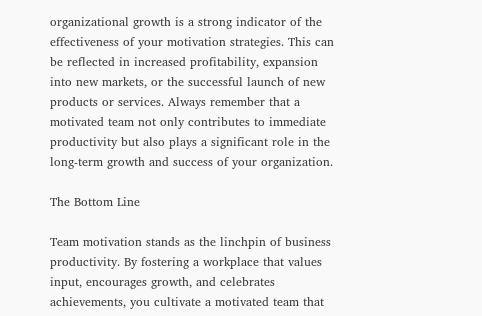organizational growth is a strong indicator of the effectiveness of your motivation strategies. This can be reflected in increased profitability, expansion into new markets, or the successful launch of new products or services. Always remember that a motivated team not only contributes to immediate productivity but also plays a significant role in the long-term growth and success of your organization.

The Bottom Line

Team motivation stands as the linchpin of business productivity. By fostering a workplace that values input, encourages growth, and celebrates achievements, you cultivate a motivated team that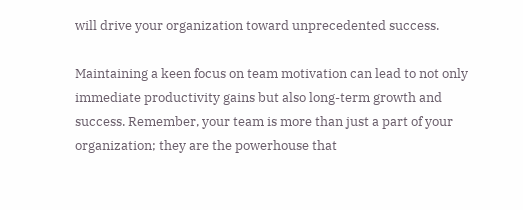will drive your organization toward unprecedented success.

Maintaining a keen focus on team motivation can lead to not only immediate productivity gains but also long-term growth and success. Remember, your team is more than just a part of your organization; they are the powerhouse that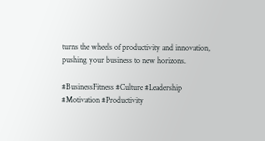turns the wheels of productivity and innovation, pushing your business to new horizons.

#BusinessFitness #Culture #Leadership #Motivation #Productivity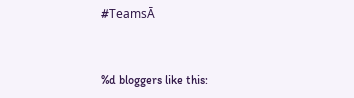#TeamsĀ


%d bloggers like this: